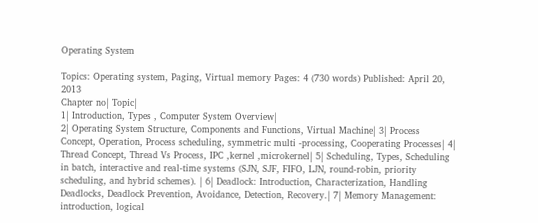Operating System

Topics: Operating system, Paging, Virtual memory Pages: 4 (730 words) Published: April 20, 2013
Chapter no| Topic|
1| Introduction, Types , Computer System Overview|
2| Operating System Structure, Components and Functions, Virtual Machine| 3| Process Concept, Operation, Process scheduling, symmetric multi -processing, Cooperating Processes| 4| Thread Concept, Thread Vs Process, IPC ,kernel ,microkernel| 5| Scheduling, Types, Scheduling in batch, interactive and real-time systems (SJN, SJF, FIFO, LJN, round-robin, priority scheduling, and hybrid schemes). | 6| Deadlock: Introduction, Characterization, Handling Deadlocks, Deadlock Prevention, Avoidance, Detection, Recovery.| 7| Memory Management: introduction, logical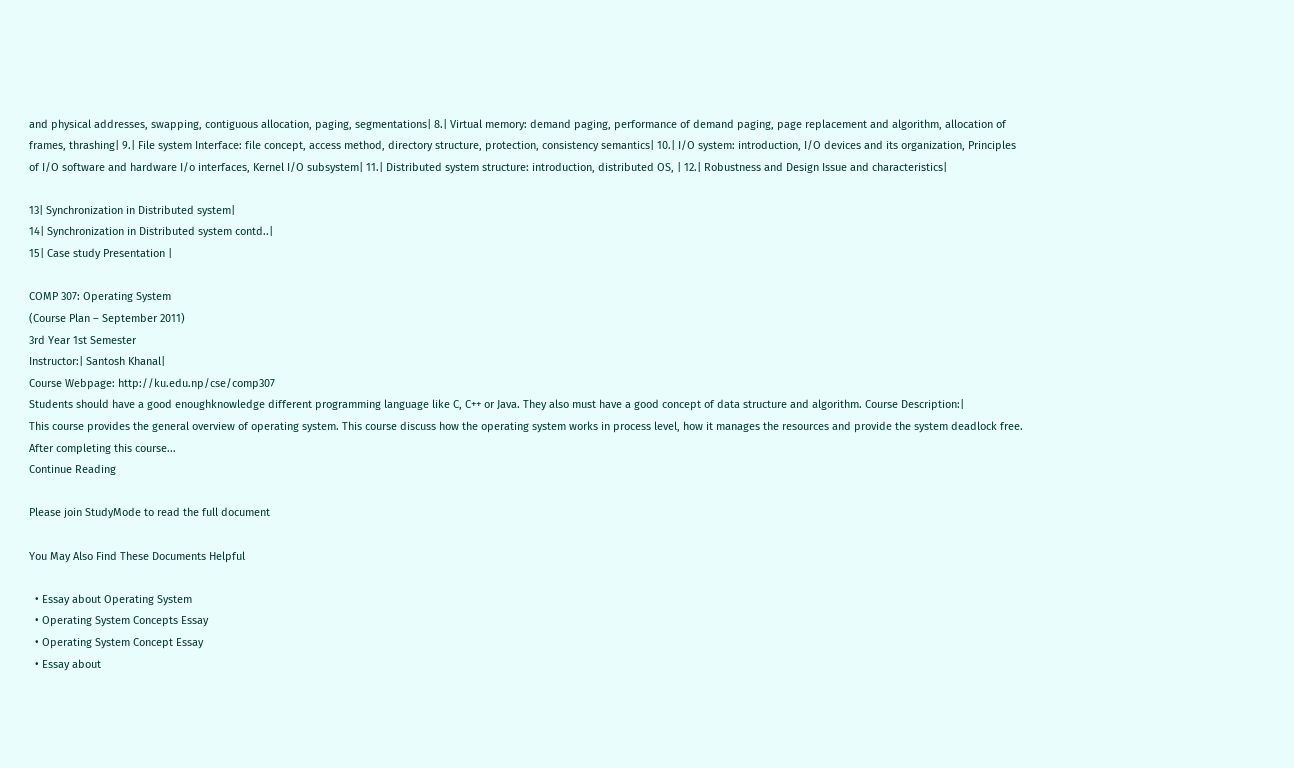and physical addresses, swapping, contiguous allocation, paging, segmentations| 8.| Virtual memory: demand paging, performance of demand paging, page replacement and algorithm, allocation of frames, thrashing| 9.| File system Interface: file concept, access method, directory structure, protection, consistency semantics| 10.| I/O system: introduction, I/O devices and its organization, Principles of I/O software and hardware I/o interfaces, Kernel I/O subsystem| 11.| Distributed system structure: introduction, distributed OS, | 12.| Robustness and Design Issue and characteristics|

13| Synchronization in Distributed system|
14| Synchronization in Distributed system contd..|
15| Case study Presentation |

COMP 307: Operating System
(Course Plan – September 2011)
3rd Year 1st Semester
Instructor:| Santosh Khanal|
Course Webpage: http://ku.edu.np/cse/comp307
Students should have a good enoughknowledge different programming language like C, C++ or Java. They also must have a good concept of data structure and algorithm. Course Description:|
This course provides the general overview of operating system. This course discuss how the operating system works in process level, how it manages the resources and provide the system deadlock free. After completing this course...
Continue Reading

Please join StudyMode to read the full document

You May Also Find These Documents Helpful

  • Essay about Operating System
  • Operating System Concepts Essay
  • Operating System Concept Essay
  • Essay about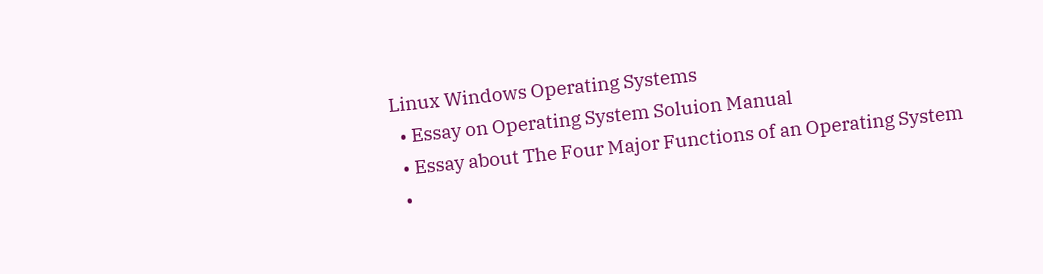Linux Windows Operating Systems
  • Essay on Operating System Soluion Manual
  • Essay about The Four Major Functions of an Operating System
  •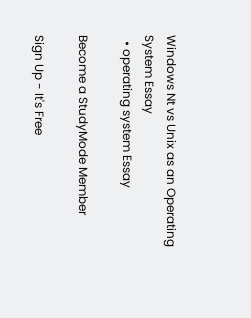Windows Nt vs Unix as an Operating System Essay
  • operating system Essay

Become a StudyMode Member

Sign Up - It's Free